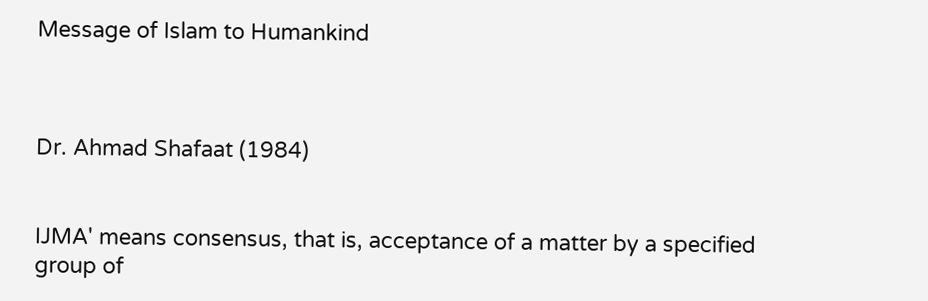Message of Islam to Humankind



Dr. Ahmad Shafaat (1984)


IJMA' means consensus, that is, acceptance of a matter by a specified group of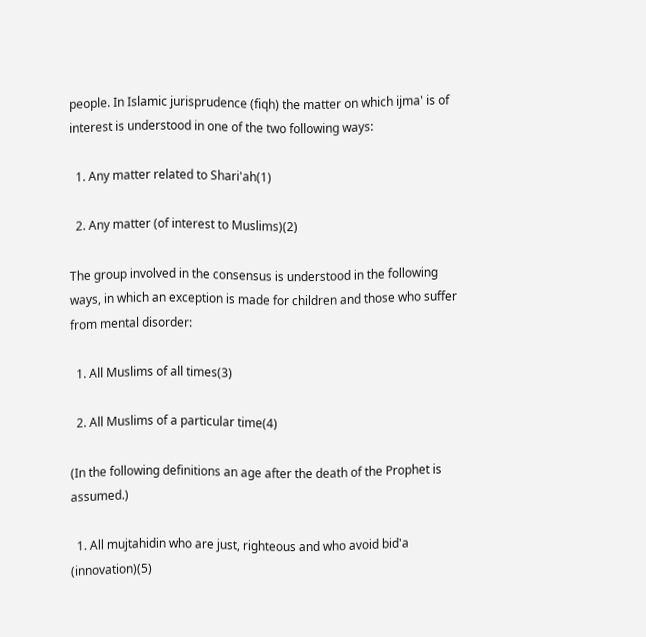people. In Islamic jurisprudence (fiqh) the matter on which ijma' is of interest is understood in one of the two following ways:

  1. Any matter related to Shari'ah(1)

  2. Any matter (of interest to Muslims)(2)

The group involved in the consensus is understood in the following ways, in which an exception is made for children and those who suffer from mental disorder:

  1. All Muslims of all times(3)

  2. All Muslims of a particular time(4)

(In the following definitions an age after the death of the Prophet is assumed.)

  1. All mujtahidin who are just, righteous and who avoid bid'a (innovation)(5)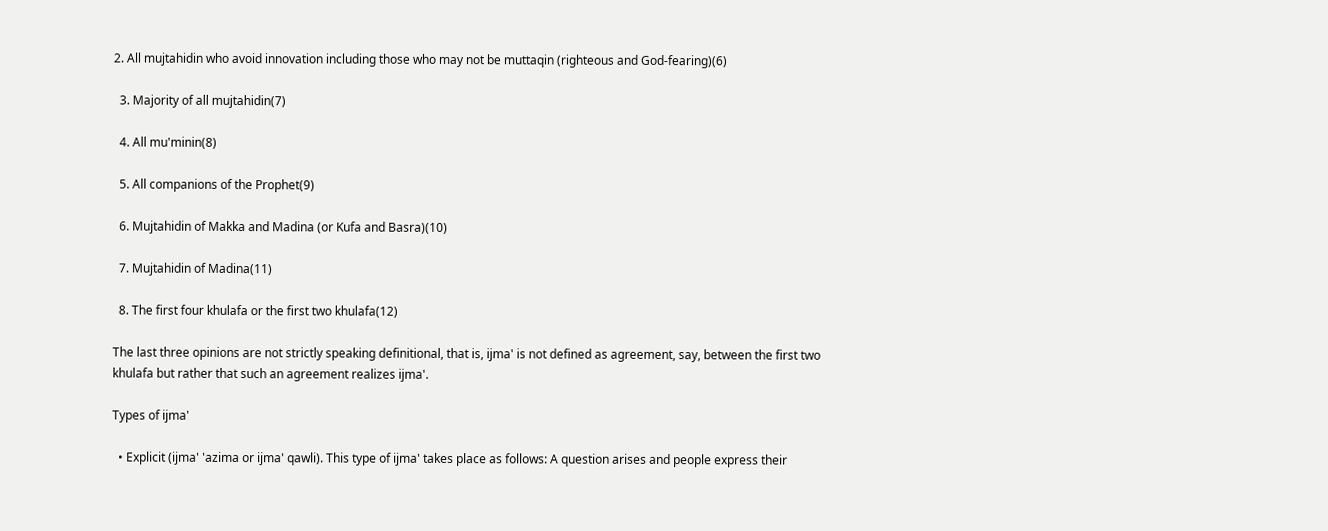2. All mujtahidin who avoid innovation including those who may not be muttaqin (righteous and God-fearing)(6)

  3. Majority of all mujtahidin(7)

  4. All mu'minin(8)

  5. All companions of the Prophet(9)

  6. Mujtahidin of Makka and Madina (or Kufa and Basra)(10)

  7. Mujtahidin of Madina(11)

  8. The first four khulafa or the first two khulafa(12)

The last three opinions are not strictly speaking definitional, that is, ijma' is not defined as agreement, say, between the first two khulafa but rather that such an agreement realizes ijma'.

Types of ijma'

  • Explicit (ijma' 'azima or ijma' qawli). This type of ijma' takes place as follows: A question arises and people express their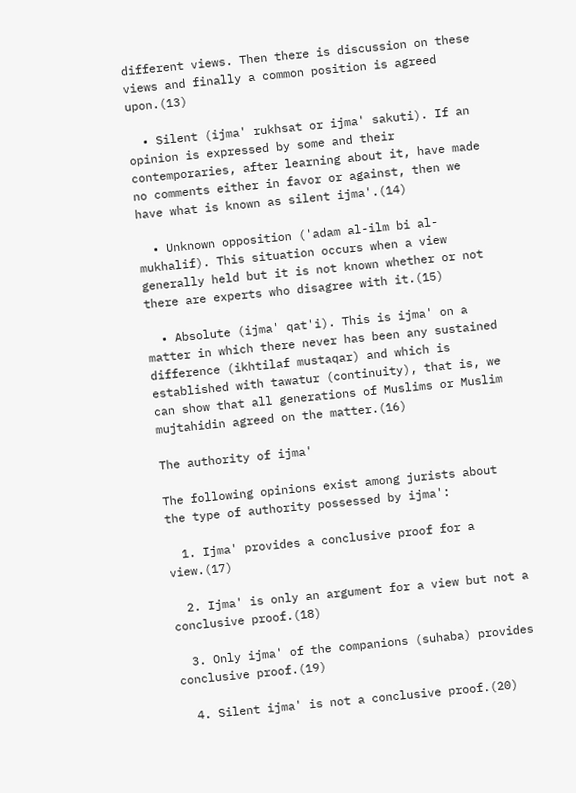different views. Then there is discussion on these views and finally a common position is agreed upon.(13)

  • Silent (ijma' rukhsat or ijma' sakuti). If an opinion is expressed by some and their contemporaries, after learning about it, have made no comments either in favor or against, then we have what is known as silent ijma'.(14)

  • Unknown opposition ('adam al-ilm bi al-mukhalif). This situation occurs when a view generally held but it is not known whether or not there are experts who disagree with it.(15)

  • Absolute (ijma' qat'i). This is ijma' on a matter in which there never has been any sustained difference (ikhtilaf mustaqar) and which is established with tawatur (continuity), that is, we can show that all generations of Muslims or Muslim mujtahidin agreed on the matter.(16)

The authority of ijma'

The following opinions exist among jurists about the type of authority possessed by ijma':

  1. Ijma' provides a conclusive proof for a view.(17)

  2. Ijma' is only an argument for a view but not a conclusive proof.(18)

  3. Only ijma' of the companions (suhaba) provides conclusive proof.(19)

  4. Silent ijma' is not a conclusive proof.(20)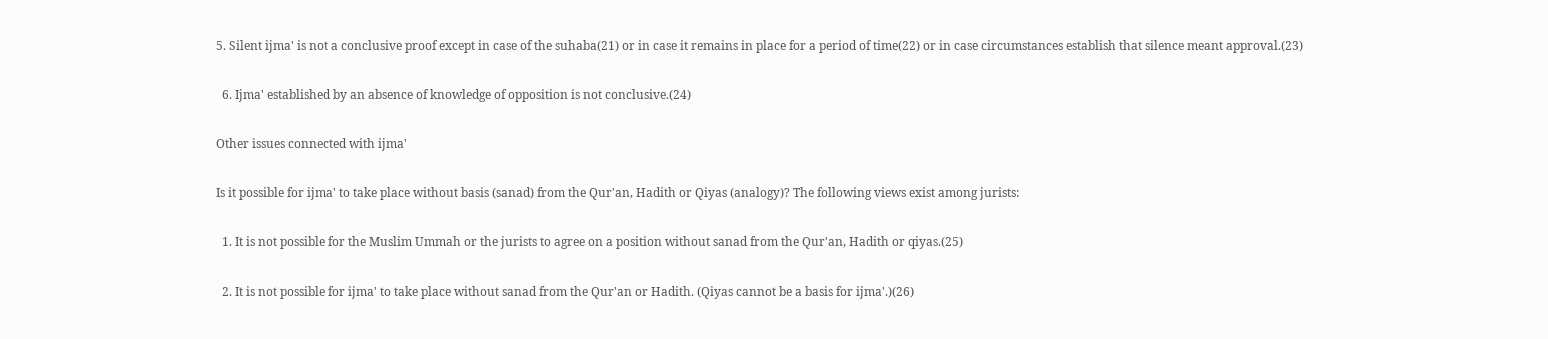5. Silent ijma' is not a conclusive proof except in case of the suhaba(21) or in case it remains in place for a period of time(22) or in case circumstances establish that silence meant approval.(23)

  6. Ijma' established by an absence of knowledge of opposition is not conclusive.(24)

Other issues connected with ijma'

Is it possible for ijma' to take place without basis (sanad) from the Qur'an, Hadith or Qiyas (analogy)? The following views exist among jurists:

  1. It is not possible for the Muslim Ummah or the jurists to agree on a position without sanad from the Qur'an, Hadith or qiyas.(25)

  2. It is not possible for ijma' to take place without sanad from the Qur'an or Hadith. (Qiyas cannot be a basis for ijma'.)(26)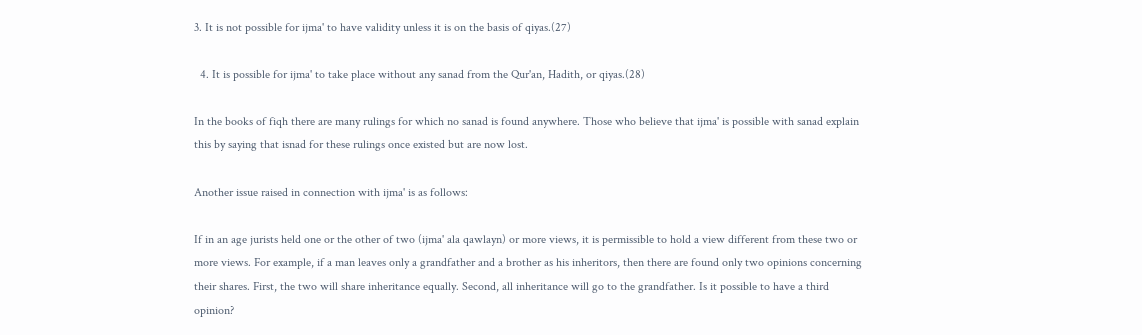3. It is not possible for ijma' to have validity unless it is on the basis of qiyas.(27)

  4. It is possible for ijma' to take place without any sanad from the Qur'an, Hadith, or qiyas.(28)

In the books of fiqh there are many rulings for which no sanad is found anywhere. Those who believe that ijma' is possible with sanad explain this by saying that isnad for these rulings once existed but are now lost.

Another issue raised in connection with ijma' is as follows:

If in an age jurists held one or the other of two (ijma' ala qawlayn) or more views, it is permissible to hold a view different from these two or more views. For example, if a man leaves only a grandfather and a brother as his inheritors, then there are found only two opinions concerning their shares. First, the two will share inheritance equally. Second, all inheritance will go to the grandfather. Is it possible to have a third opinion?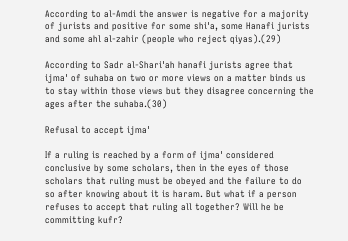According to al-Amdi the answer is negative for a majority of jurists and positive for some shi'a, some Hanafi jurists and some ahl al-zahir (people who reject qiyas).(29)

According to Sadr al-Shari'ah hanafi jurists agree that ijma' of suhaba on two or more views on a matter binds us to stay within those views but they disagree concerning the ages after the suhaba.(30)

Refusal to accept ijma'

If a ruling is reached by a form of ijma' considered conclusive by some scholars, then in the eyes of those scholars that ruling must be obeyed and the failure to do so after knowing about it is haram. But what if a person refuses to accept that ruling all together? Will he be committing kufr?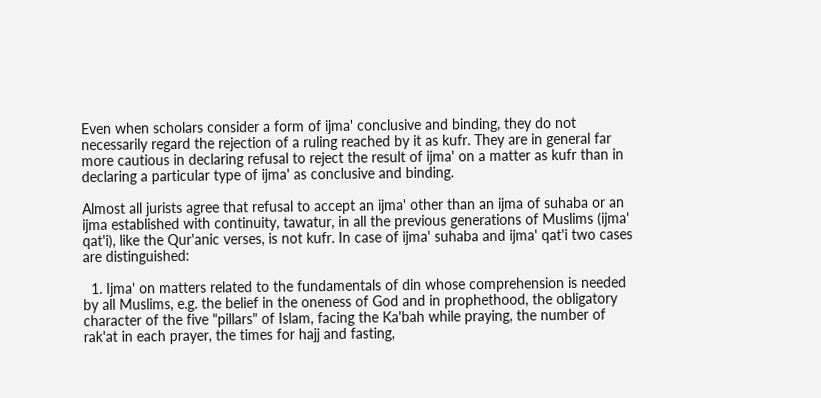Even when scholars consider a form of ijma' conclusive and binding, they do not necessarily regard the rejection of a ruling reached by it as kufr. They are in general far more cautious in declaring refusal to reject the result of ijma' on a matter as kufr than in declaring a particular type of ijma' as conclusive and binding.

Almost all jurists agree that refusal to accept an ijma' other than an ijma of suhaba or an ijma established with continuity, tawatur, in all the previous generations of Muslims (ijma' qat'i), like the Qur'anic verses, is not kufr. In case of ijma' suhaba and ijma' qat'i two cases are distinguished:

  1. Ijma' on matters related to the fundamentals of din whose comprehension is needed by all Muslims, e.g. the belief in the oneness of God and in prophethood, the obligatory character of the five "pillars" of Islam, facing the Ka'bah while praying, the number of rak'at in each prayer, the times for hajj and fasting,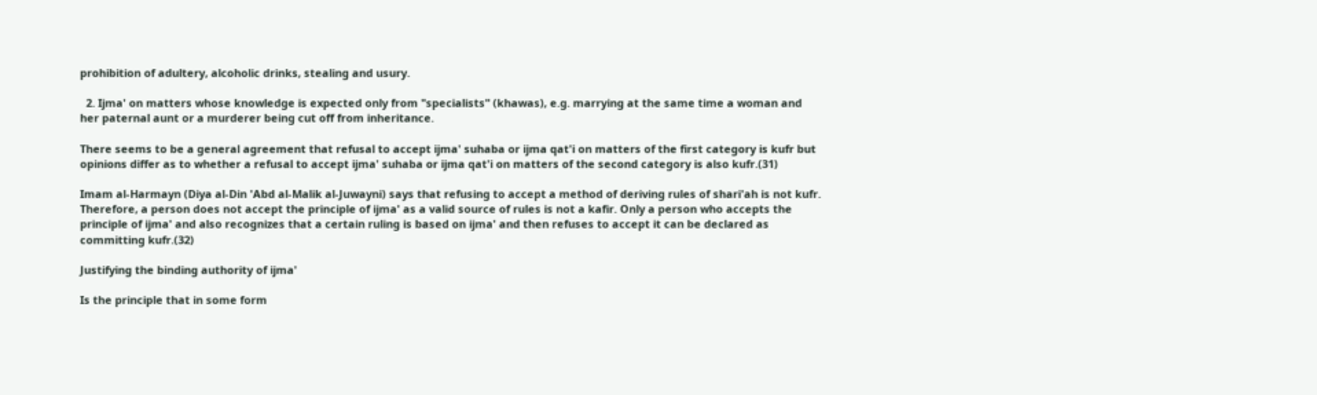prohibition of adultery, alcoholic drinks, stealing and usury.

  2. Ijma' on matters whose knowledge is expected only from "specialists" (khawas), e.g. marrying at the same time a woman and her paternal aunt or a murderer being cut off from inheritance.

There seems to be a general agreement that refusal to accept ijma' suhaba or ijma qat'i on matters of the first category is kufr but opinions differ as to whether a refusal to accept ijma' suhaba or ijma qat'i on matters of the second category is also kufr.(31)

Imam al-Harmayn (Diya al-Din 'Abd al-Malik al-Juwayni) says that refusing to accept a method of deriving rules of shari'ah is not kufr. Therefore, a person does not accept the principle of ijma' as a valid source of rules is not a kafir. Only a person who accepts the principle of ijma' and also recognizes that a certain ruling is based on ijma' and then refuses to accept it can be declared as committing kufr.(32)

Justifying the binding authority of ijma'

Is the principle that in some form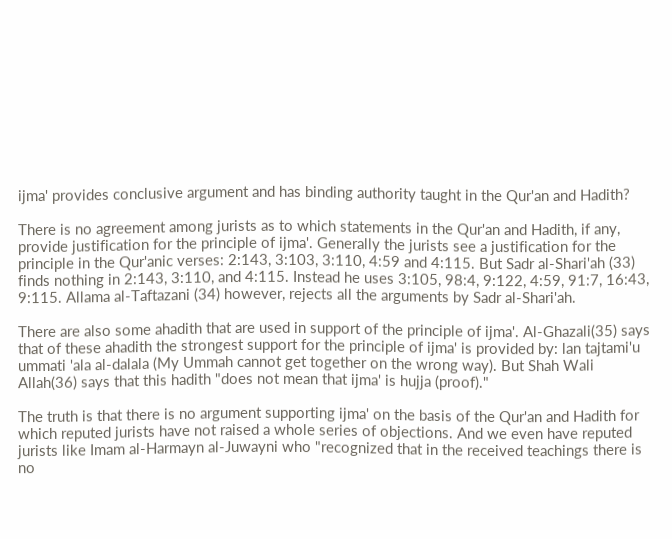ijma' provides conclusive argument and has binding authority taught in the Qur'an and Hadith?

There is no agreement among jurists as to which statements in the Qur'an and Hadith, if any, provide justification for the principle of ijma'. Generally the jurists see a justification for the principle in the Qur'anic verses: 2:143, 3:103, 3:110, 4:59 and 4:115. But Sadr al-Shari'ah (33) finds nothing in 2:143, 3:110, and 4:115. Instead he uses 3:105, 98:4, 9:122, 4:59, 91:7, 16:43, 9:115. Allama al-Taftazani (34) however, rejects all the arguments by Sadr al-Shari'ah.

There are also some ahadith that are used in support of the principle of ijma'. Al-Ghazali(35) says that of these ahadith the strongest support for the principle of ijma' is provided by: lan tajtami'u ummati 'ala al-dalala (My Ummah cannot get together on the wrong way). But Shah Wali Allah(36) says that this hadith "does not mean that ijma' is hujja (proof)."

The truth is that there is no argument supporting ijma' on the basis of the Qur'an and Hadith for which reputed jurists have not raised a whole series of objections. And we even have reputed jurists like Imam al-Harmayn al-Juwayni who "recognized that in the received teachings there is no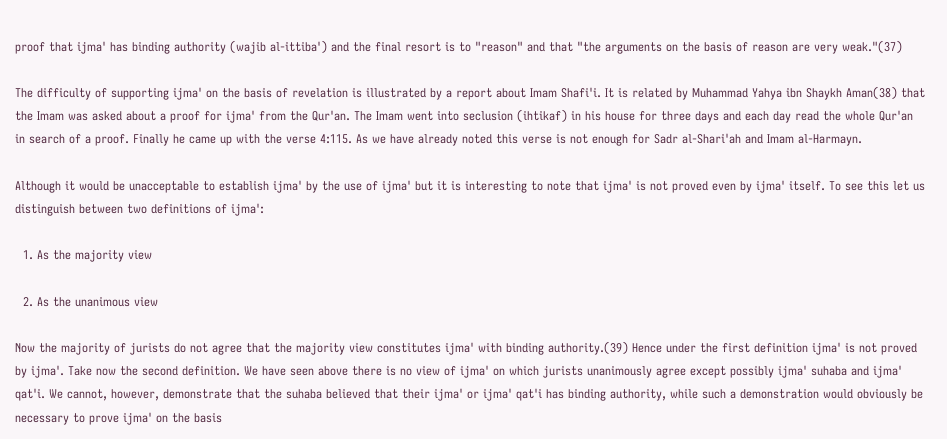proof that ijma' has binding authority (wajib al-ittiba') and the final resort is to "reason" and that "the arguments on the basis of reason are very weak."(37)

The difficulty of supporting ijma' on the basis of revelation is illustrated by a report about Imam Shafi'i. It is related by Muhammad Yahya ibn Shaykh Aman(38) that the Imam was asked about a proof for ijma' from the Qur'an. The Imam went into seclusion (ihtikaf) in his house for three days and each day read the whole Qur'an in search of a proof. Finally he came up with the verse 4:115. As we have already noted this verse is not enough for Sadr al-Shari'ah and Imam al-Harmayn.

Although it would be unacceptable to establish ijma' by the use of ijma' but it is interesting to note that ijma' is not proved even by ijma' itself. To see this let us distinguish between two definitions of ijma':

  1. As the majority view

  2. As the unanimous view

Now the majority of jurists do not agree that the majority view constitutes ijma' with binding authority.(39) Hence under the first definition ijma' is not proved by ijma'. Take now the second definition. We have seen above there is no view of ijma' on which jurists unanimously agree except possibly ijma' suhaba and ijma' qat'i. We cannot, however, demonstrate that the suhaba believed that their ijma' or ijma' qat'i has binding authority, while such a demonstration would obviously be necessary to prove ijma' on the basis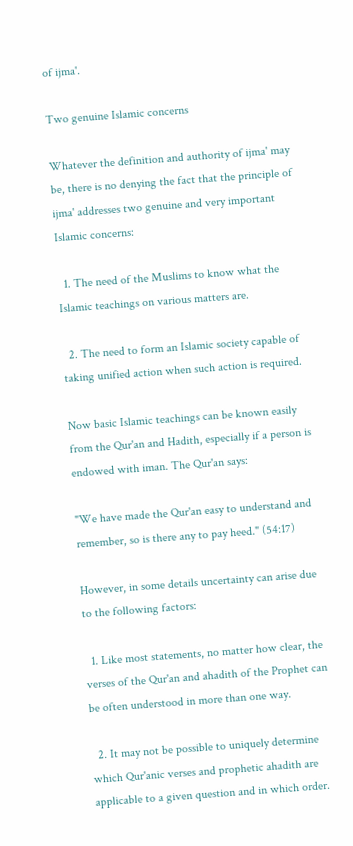of ijma'.

Two genuine Islamic concerns

Whatever the definition and authority of ijma' may be, there is no denying the fact that the principle of ijma' addresses two genuine and very important Islamic concerns:

  1. The need of the Muslims to know what the Islamic teachings on various matters are.

  2. The need to form an Islamic society capable of taking unified action when such action is required.

Now basic Islamic teachings can be known easily from the Qur'an and Hadith, especially if a person is endowed with iman. The Qur'an says:

"We have made the Qur'an easy to understand and remember, so is there any to pay heed." (54:17)

However, in some details uncertainty can arise due to the following factors:

  1. Like most statements, no matter how clear, the verses of the Qur'an and ahadith of the Prophet can be often understood in more than one way.

  2. It may not be possible to uniquely determine which Qur'anic verses and prophetic ahadith are applicable to a given question and in which order.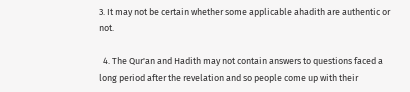3. It may not be certain whether some applicable ahadith are authentic or not.

  4. The Qur'an and Hadith may not contain answers to questions faced a long period after the revelation and so people come up with their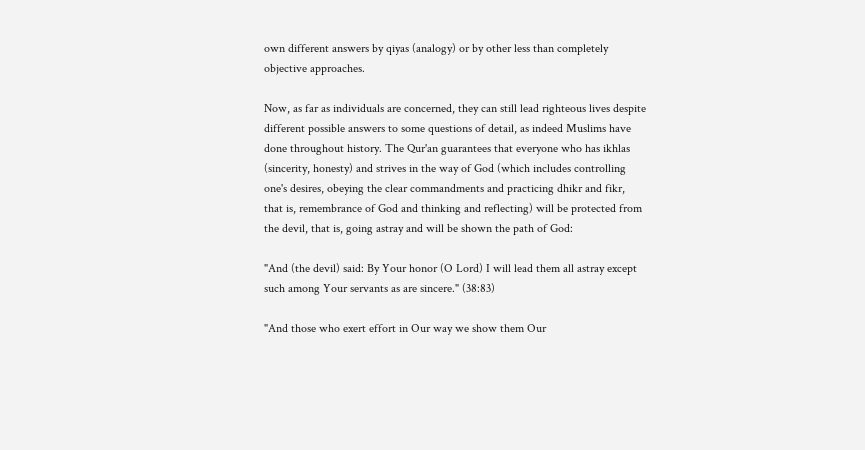own different answers by qiyas (analogy) or by other less than completely objective approaches.

Now, as far as individuals are concerned, they can still lead righteous lives despite different possible answers to some questions of detail, as indeed Muslims have done throughout history. The Qur'an guarantees that everyone who has ikhlas (sincerity, honesty) and strives in the way of God (which includes controlling one's desires, obeying the clear commandments and practicing dhikr and fikr, that is, remembrance of God and thinking and reflecting) will be protected from the devil, that is, going astray and will be shown the path of God:

"And (the devil) said: By Your honor (O Lord) I will lead them all astray except such among Your servants as are sincere." (38:83)

"And those who exert effort in Our way we show them Our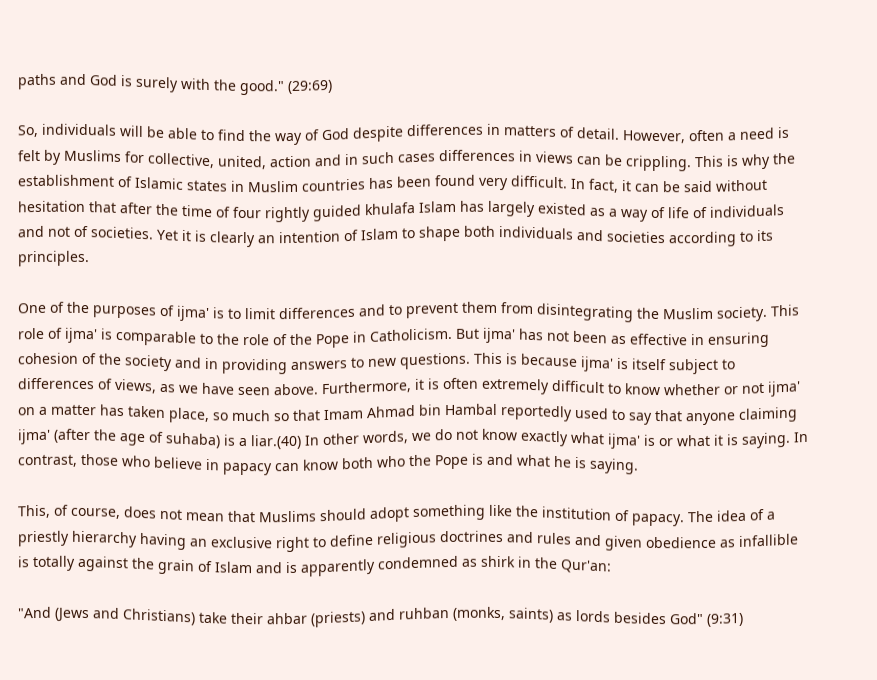paths and God is surely with the good." (29:69)

So, individuals will be able to find the way of God despite differences in matters of detail. However, often a need is felt by Muslims for collective, united, action and in such cases differences in views can be crippling. This is why the establishment of Islamic states in Muslim countries has been found very difficult. In fact, it can be said without hesitation that after the time of four rightly guided khulafa Islam has largely existed as a way of life of individuals and not of societies. Yet it is clearly an intention of Islam to shape both individuals and societies according to its principles.

One of the purposes of ijma' is to limit differences and to prevent them from disintegrating the Muslim society. This role of ijma' is comparable to the role of the Pope in Catholicism. But ijma' has not been as effective in ensuring cohesion of the society and in providing answers to new questions. This is because ijma' is itself subject to differences of views, as we have seen above. Furthermore, it is often extremely difficult to know whether or not ijma' on a matter has taken place, so much so that Imam Ahmad bin Hambal reportedly used to say that anyone claiming ijma' (after the age of suhaba) is a liar.(40) In other words, we do not know exactly what ijma' is or what it is saying. In contrast, those who believe in papacy can know both who the Pope is and what he is saying.

This, of course, does not mean that Muslims should adopt something like the institution of papacy. The idea of a priestly hierarchy having an exclusive right to define religious doctrines and rules and given obedience as infallible is totally against the grain of Islam and is apparently condemned as shirk in the Qur'an:

"And (Jews and Christians) take their ahbar (priests) and ruhban (monks, saints) as lords besides God" (9:31)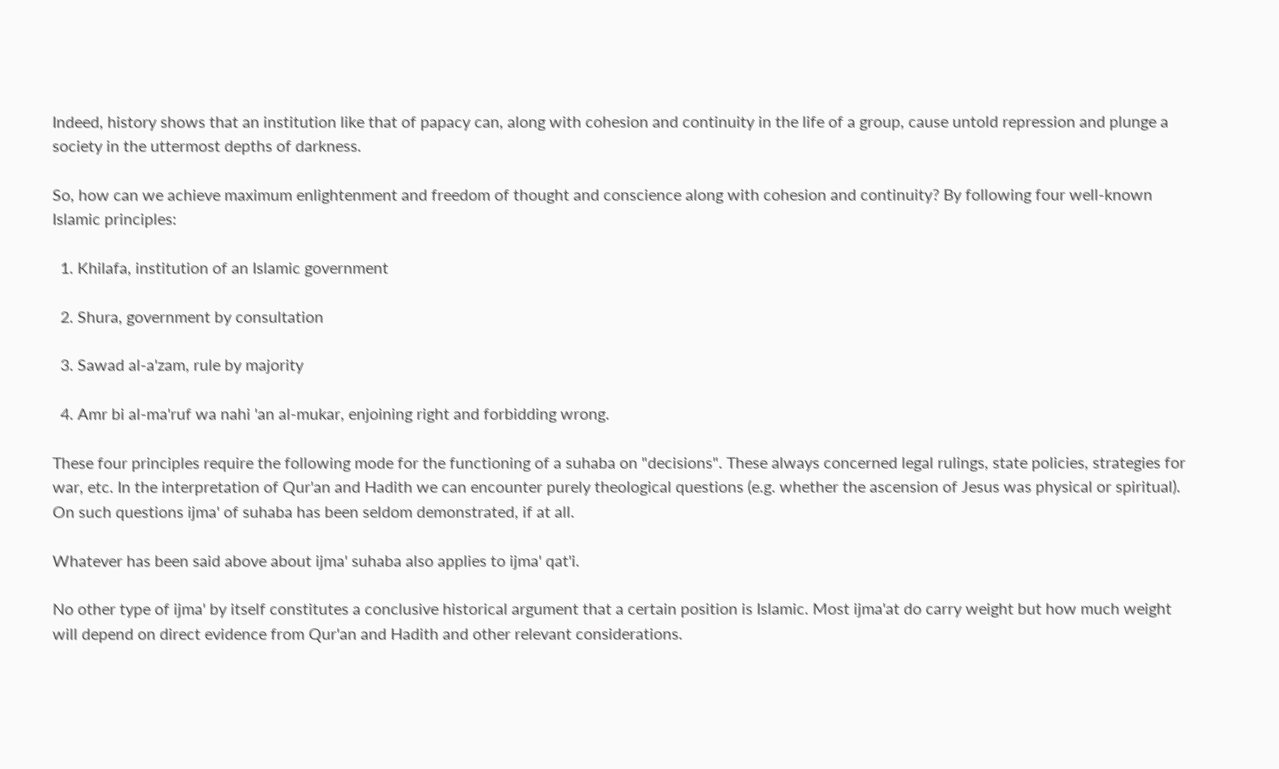Indeed, history shows that an institution like that of papacy can, along with cohesion and continuity in the life of a group, cause untold repression and plunge a society in the uttermost depths of darkness.

So, how can we achieve maximum enlightenment and freedom of thought and conscience along with cohesion and continuity? By following four well-known Islamic principles:

  1. Khilafa, institution of an Islamic government

  2. Shura, government by consultation

  3. Sawad al-a'zam, rule by majority

  4. Amr bi al-ma'ruf wa nahi 'an al-mukar, enjoining right and forbidding wrong.

These four principles require the following mode for the functioning of a suhaba on "decisions". These always concerned legal rulings, state policies, strategies for war, etc. In the interpretation of Qur'an and Hadith we can encounter purely theological questions (e.g. whether the ascension of Jesus was physical or spiritual). On such questions ijma' of suhaba has been seldom demonstrated, if at all.

Whatever has been said above about ijma' suhaba also applies to ijma' qat'i.

No other type of ijma' by itself constitutes a conclusive historical argument that a certain position is Islamic. Most ijma'at do carry weight but how much weight will depend on direct evidence from Qur'an and Hadith and other relevant considerations.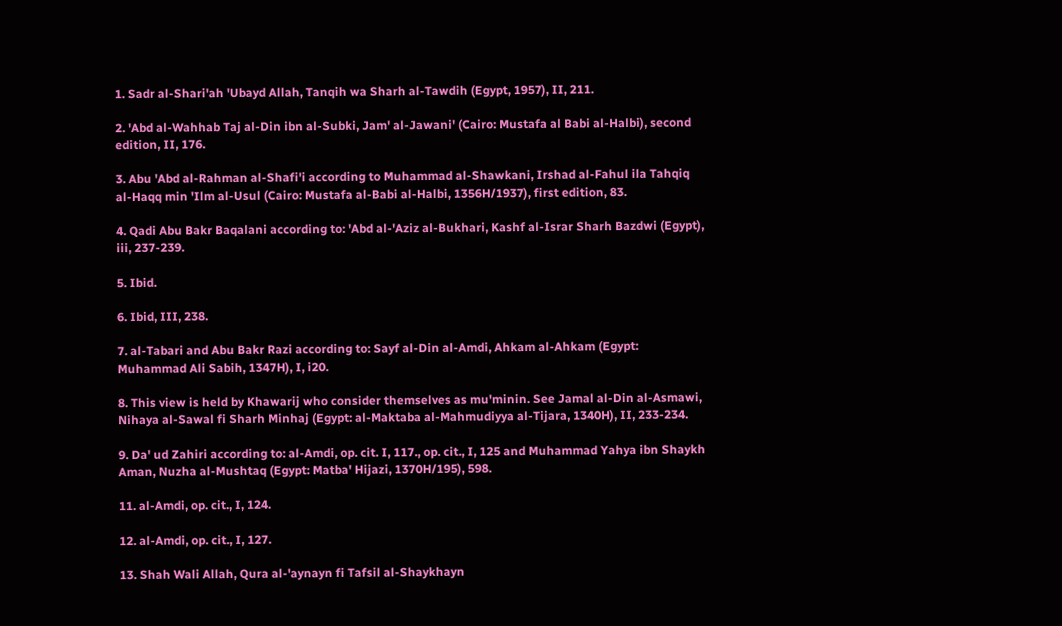1. Sadr al-Shari'ah 'Ubayd Allah, Tanqih wa Sharh al-Tawdih (Egypt, 1957), II, 211.

2. 'Abd al-Wahhab Taj al-Din ibn al-Subki, Jam' al-Jawani' (Cairo: Mustafa al Babi al-Halbi), second edition, II, 176.

3. Abu 'Abd al-Rahman al-Shafi'i according to Muhammad al-Shawkani, Irshad al-Fahul ila Tahqiq al-Haqq min 'Ilm al-Usul (Cairo: Mustafa al-Babi al-Halbi, 1356H/1937), first edition, 83.

4. Qadi Abu Bakr Baqalani according to: 'Abd al-'Aziz al-Bukhari, Kashf al-Israr Sharh Bazdwi (Egypt), iii, 237-239.

5. Ibid.

6. Ibid, III, 238.

7. al-Tabari and Abu Bakr Razi according to: Sayf al-Din al-Amdi, Ahkam al-Ahkam (Egypt: Muhammad Ali Sabih, 1347H), I, i20.

8. This view is held by Khawarij who consider themselves as mu'minin. See Jamal al-Din al-Asmawi, Nihaya al-Sawal fi Sharh Minhaj (Egypt: al-Maktaba al-Mahmudiyya al-Tijara, 1340H), II, 233-234.

9. Da' ud Zahiri according to: al-Amdi, op. cit. I, 117., op. cit., I, 125 and Muhammad Yahya ibn Shaykh Aman, Nuzha al-Mushtaq (Egypt: Matba' Hijazi, 1370H/195), 598.

11. al-Amdi, op. cit., I, 124.

12. al-Amdi, op. cit., I, 127.

13. Shah Wali Allah, Qura al-'aynayn fi Tafsil al-Shaykhayn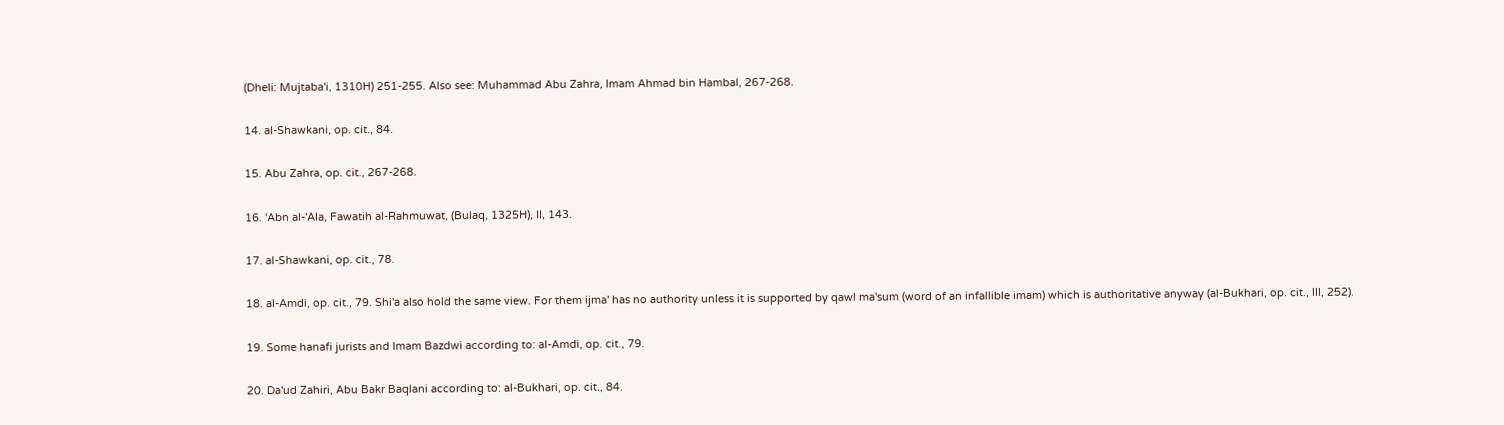(Dheli: Mujtaba'i, 1310H) 251-255. Also see: Muhammad Abu Zahra, Imam Ahmad bin Hambal, 267-268.

14. al-Shawkani, op. cit., 84.

15. Abu Zahra, op. cit., 267-268.

16. 'Abn al-'Ala, Fawatih al-Rahmuwat, (Bulaq, 1325H), II, 143.

17. al-Shawkani, op. cit., 78.

18. al-Amdi, op. cit., 79. Shi'a also hold the same view. For them ijma' has no authority unless it is supported by qawl ma'sum (word of an infallible imam) which is authoritative anyway (al-Bukhari, op. cit., III, 252).

19. Some hanafi jurists and Imam Bazdwi according to: al-Amdi, op. cit., 79.

20. Da'ud Zahiri, Abu Bakr Baqlani according to: al-Bukhari, op. cit., 84.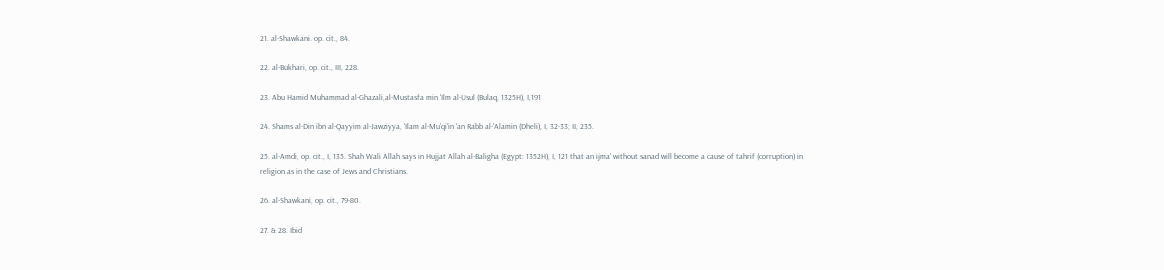21. al-Shawkani. op. cit., 84.

22. al-Bukhari, op. cit., III, 228.

23. Abu Hamid Muhammad al-Ghazali,al-Mustasfa min 'Ilm al-Usul (Bulaq, 1325H), I,191

24. Shams al-Din ibn al-Qayyim al-Jawziyya, 'Ilam al-Mu'qi'in 'an Rabb al-'Alamin (Dheli), I, 32-33; II, 235.

25. al-Amdi, op. cit., I, 135. Shah Wali Allah says in Hujjat Allah al-Baligha (Egypt: 1352H), I, 121 that an ijma' without sanad will become a cause of tahrif (corruption) in religion as in the case of Jews and Christians.

26. al-Shawkani, op. cit., 79-80.

27. & 28. Ibid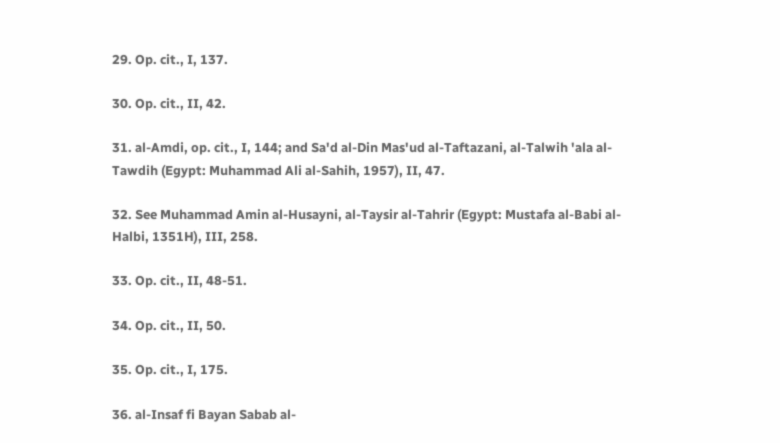29. Op. cit., I, 137.

30. Op. cit., II, 42.

31. al-Amdi, op. cit., I, 144; and Sa'd al-Din Mas'ud al-Taftazani, al-Talwih 'ala al-Tawdih (Egypt: Muhammad Ali al-Sahih, 1957), II, 47.

32. See Muhammad Amin al-Husayni, al-Taysir al-Tahrir (Egypt: Mustafa al-Babi al-Halbi, 1351H), III, 258.

33. Op. cit., II, 48-51.

34. Op. cit., II, 50.

35. Op. cit., I, 175.

36. al-Insaf fi Bayan Sabab al-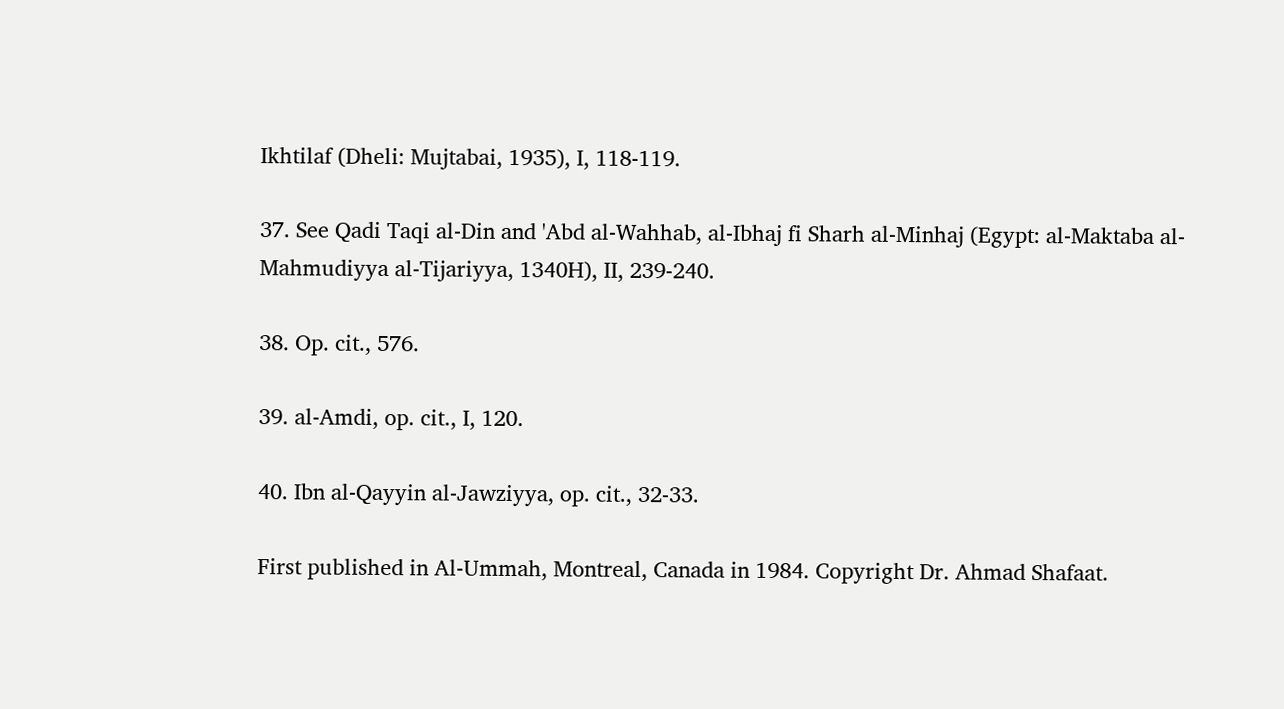Ikhtilaf (Dheli: Mujtabai, 1935), I, 118-119.

37. See Qadi Taqi al-Din and 'Abd al-Wahhab, al-Ibhaj fi Sharh al-Minhaj (Egypt: al-Maktaba al-Mahmudiyya al-Tijariyya, 1340H), II, 239-240.

38. Op. cit., 576.

39. al-Amdi, op. cit., I, 120.

40. Ibn al-Qayyin al-Jawziyya, op. cit., 32-33.

First published in Al-Ummah, Montreal, Canada in 1984. Copyright Dr. Ahmad Shafaat.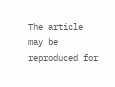The article may be reproduced for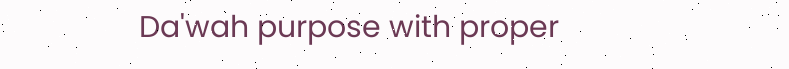Da'wah purpose with proper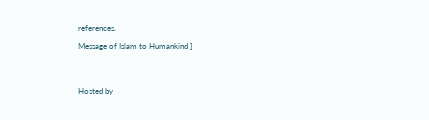references.

Message of Islam to Humankind ]




Hosted by